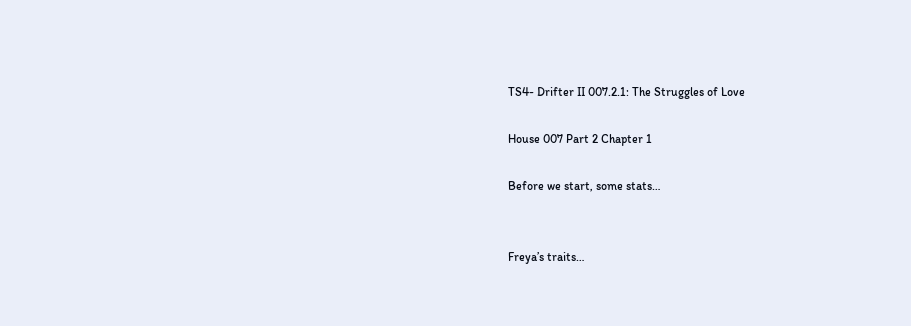TS4- Drifter II 007.2.1: The Struggles of Love

House 007 Part 2 Chapter 1

Before we start, some stats…


Freya’s traits…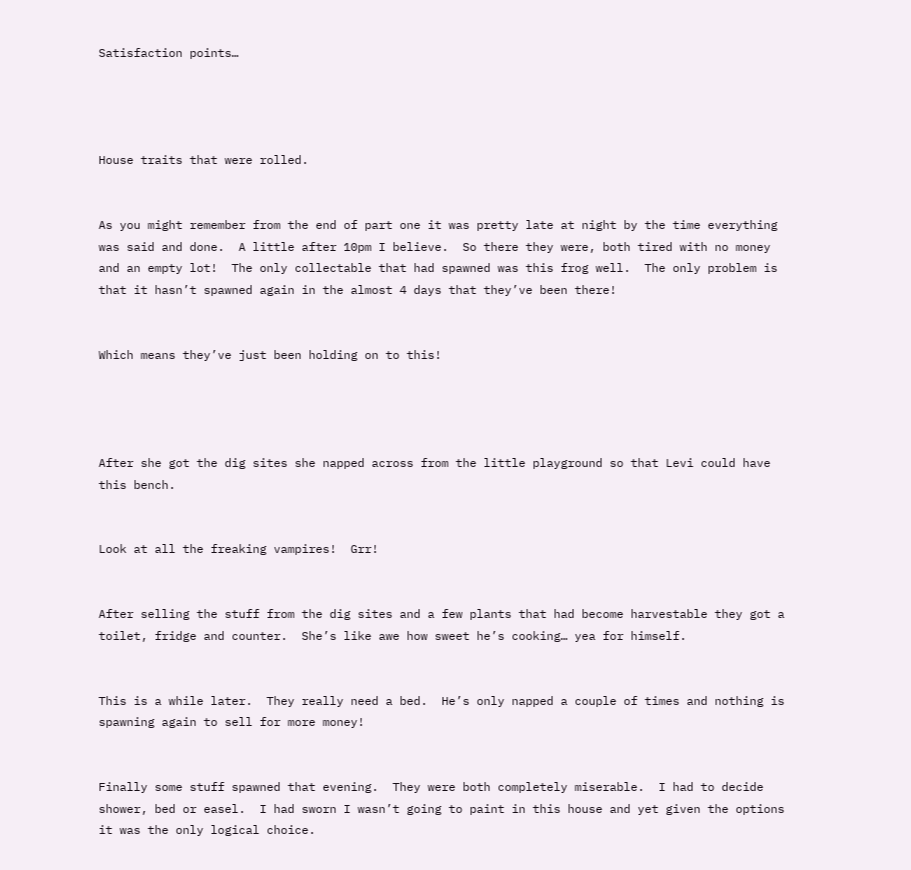Satisfaction points…




House traits that were rolled.


As you might remember from the end of part one it was pretty late at night by the time everything was said and done.  A little after 10pm I believe.  So there they were, both tired with no money and an empty lot!  The only collectable that had spawned was this frog well.  The only problem is that it hasn’t spawned again in the almost 4 days that they’ve been there!


Which means they’ve just been holding on to this!




After she got the dig sites she napped across from the little playground so that Levi could have this bench.


Look at all the freaking vampires!  Grr!


After selling the stuff from the dig sites and a few plants that had become harvestable they got a toilet, fridge and counter.  She’s like awe how sweet he’s cooking… yea for himself.


This is a while later.  They really need a bed.  He’s only napped a couple of times and nothing is spawning again to sell for more money!


Finally some stuff spawned that evening.  They were both completely miserable.  I had to decide shower, bed or easel.  I had sworn I wasn’t going to paint in this house and yet given the options it was the only logical choice.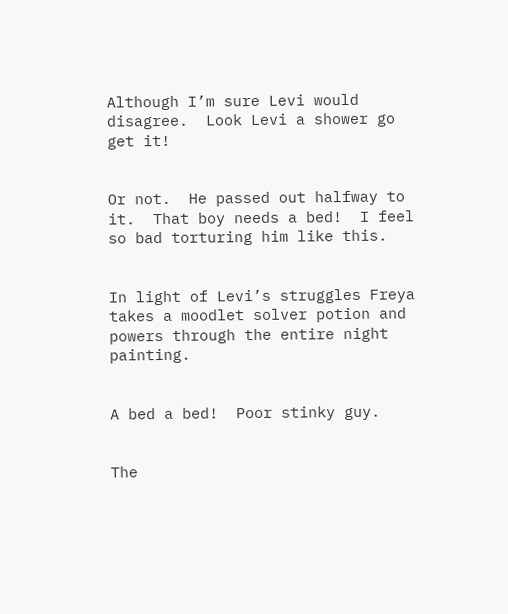Although I’m sure Levi would disagree.  Look Levi a shower go get it!


Or not.  He passed out halfway to it.  That boy needs a bed!  I feel so bad torturing him like this.


In light of Levi’s struggles Freya takes a moodlet solver potion and powers through the entire night painting.


A bed a bed!  Poor stinky guy.


The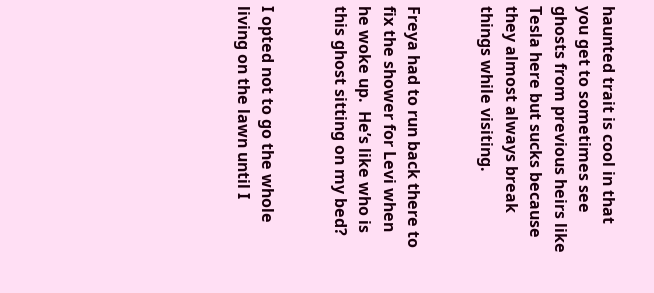haunted trait is cool in that you get to sometimes see ghosts from previous heirs like Tesla here but sucks because they almost always break things while visiting.


Freya had to run back there to fix the shower for Levi when he woke up.  He’s like who is this ghost sitting on my bed?


I opted not to go the whole living on the lawn until I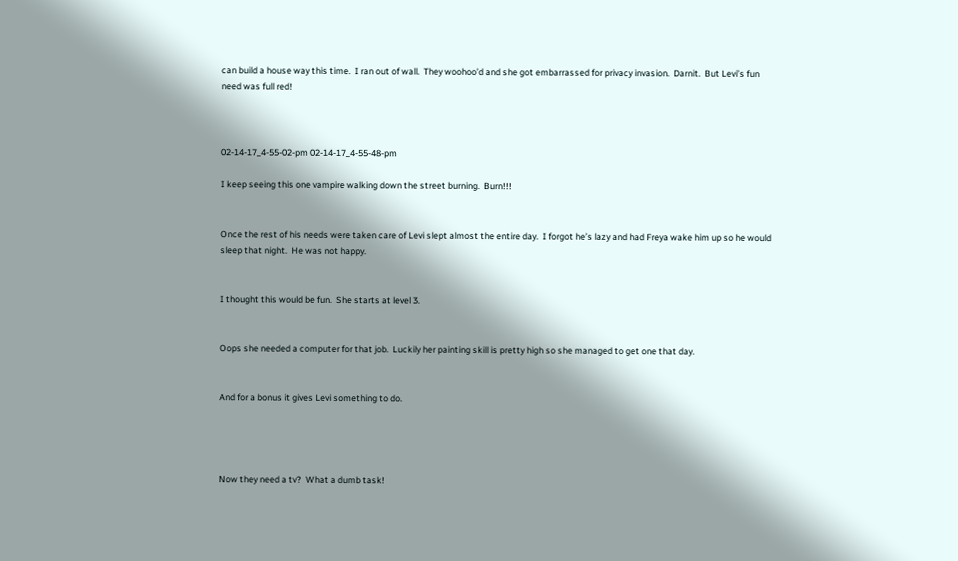can build a house way this time.  I ran out of wall.  They woohoo’d and she got embarrassed for privacy invasion.  Darnit.  But Levi’s fun need was full red!



02-14-17_4-55-02-pm 02-14-17_4-55-48-pm

I keep seeing this one vampire walking down the street burning.  Burn!!!


Once the rest of his needs were taken care of Levi slept almost the entire day.  I forgot he’s lazy and had Freya wake him up so he would sleep that night.  He was not happy.


I thought this would be fun.  She starts at level 3.


Oops she needed a computer for that job.  Luckily her painting skill is pretty high so she managed to get one that day.


And for a bonus it gives Levi something to do.




Now they need a tv?  What a dumb task!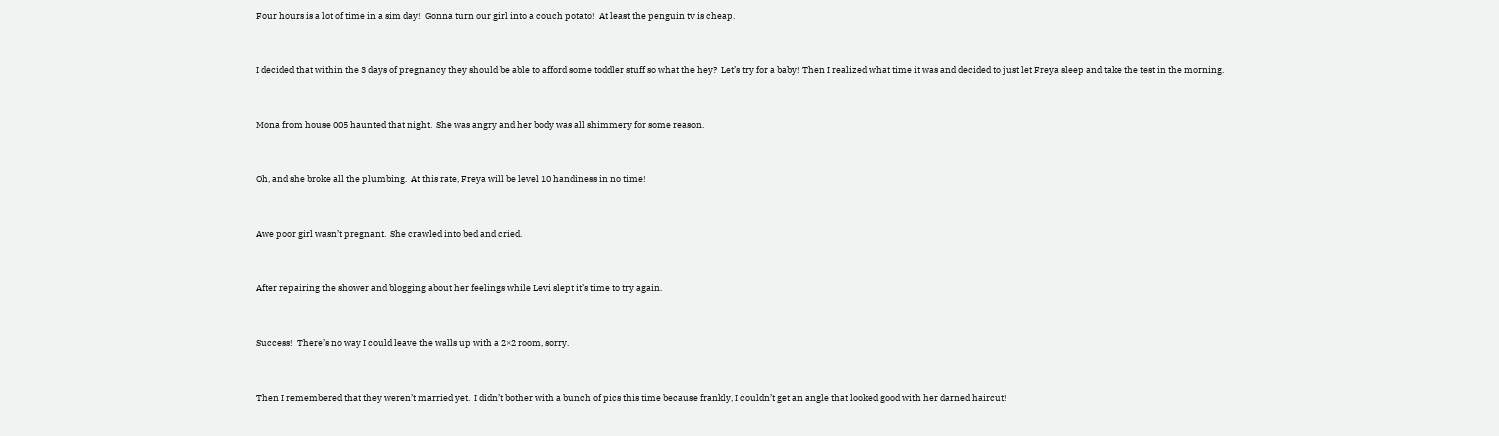Four hours is a lot of time in a sim day!  Gonna turn our girl into a couch potato!  At least the penguin tv is cheap.


I decided that within the 3 days of pregnancy they should be able to afford some toddler stuff so what the hey?  Let’s try for a baby! Then I realized what time it was and decided to just let Freya sleep and take the test in the morning.


Mona from house 005 haunted that night.  She was angry and her body was all shimmery for some reason.


Oh, and she broke all the plumbing.  At this rate, Freya will be level 10 handiness in no time!


Awe poor girl wasn’t pregnant.  She crawled into bed and cried.


After repairing the shower and blogging about her feelings while Levi slept it’s time to try again.


Success!  There’s no way I could leave the walls up with a 2×2 room, sorry.


Then I remembered that they weren’t married yet.  I didn’t bother with a bunch of pics this time because frankly, I couldn’t get an angle that looked good with her darned haircut!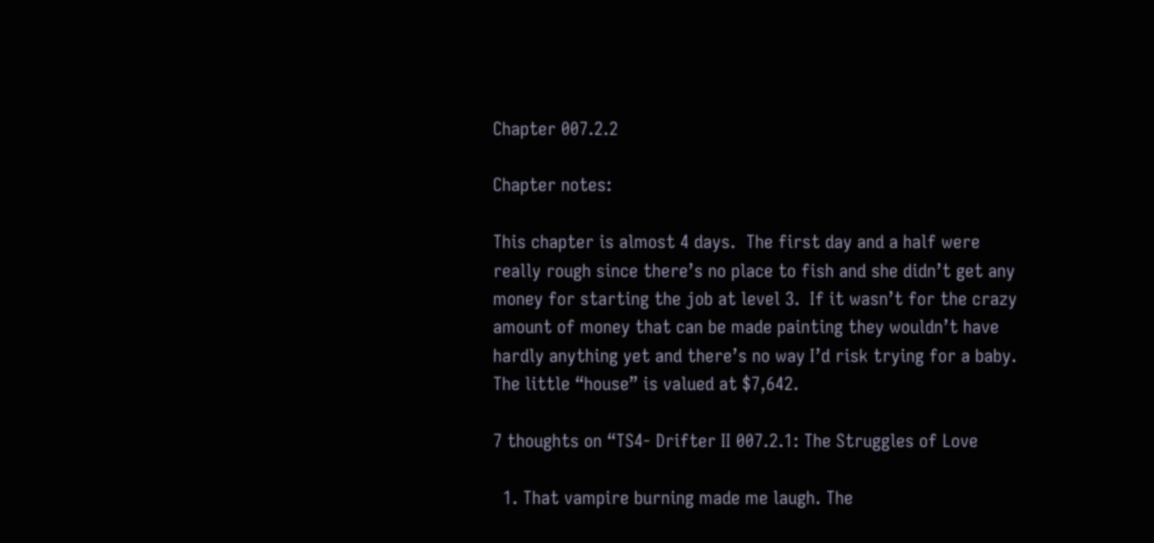Chapter 007.2.2

Chapter notes:

This chapter is almost 4 days.  The first day and a half were really rough since there’s no place to fish and she didn’t get any money for starting the job at level 3.  If it wasn’t for the crazy amount of money that can be made painting they wouldn’t have hardly anything yet and there’s no way I’d risk trying for a baby.  The little “house” is valued at $7,642.

7 thoughts on “TS4- Drifter II 007.2.1: The Struggles of Love

  1. That vampire burning made me laugh. The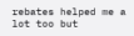rebates helped me a lot too but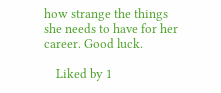how strange the things she needs to have for her career. Good luck.

    Liked by 1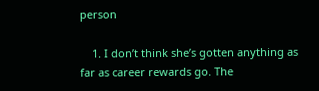person

    1. I don’t think she’s gotten anything as far as career rewards go. The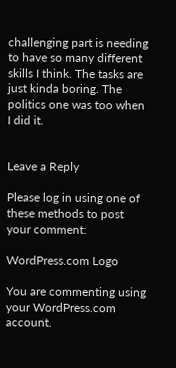challenging part is needing to have so many different skills I think. The tasks are just kinda boring. The politics one was too when I did it.


Leave a Reply

Please log in using one of these methods to post your comment:

WordPress.com Logo

You are commenting using your WordPress.com account.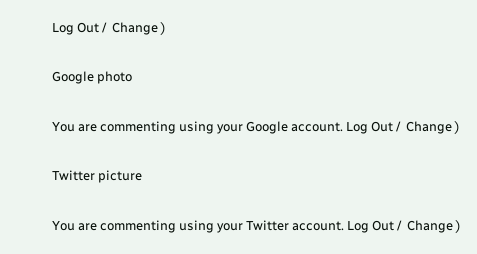Log Out /  Change )

Google photo

You are commenting using your Google account. Log Out /  Change )

Twitter picture

You are commenting using your Twitter account. Log Out /  Change )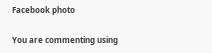Facebook photo

You are commenting using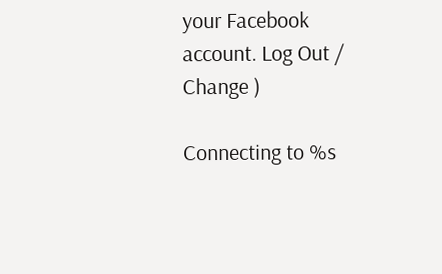your Facebook account. Log Out /  Change )

Connecting to %s